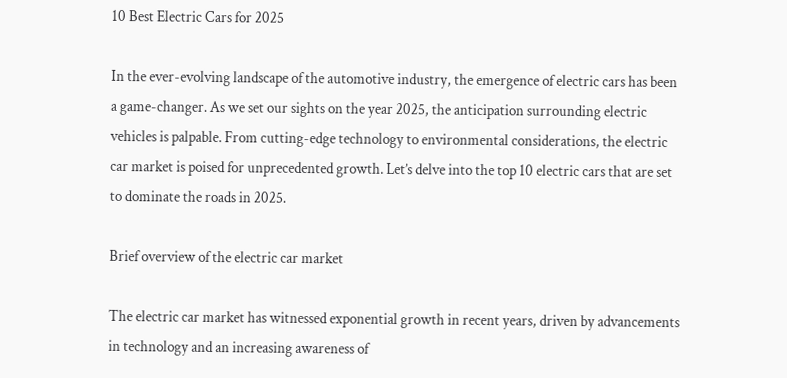10 Best Electric Cars for 2025

In the ever-evolving landscape of the automotive industry, the emergence of electric cars has been a game-changer. As we set our sights on the year 2025, the anticipation surrounding electric vehicles is palpable. From cutting-edge technology to environmental considerations, the electric car market is poised for unprecedented growth. Let’s delve into the top 10 electric cars that are set to dominate the roads in 2025.

Brief overview of the electric car market

The electric car market has witnessed exponential growth in recent years, driven by advancements in technology and an increasing awareness of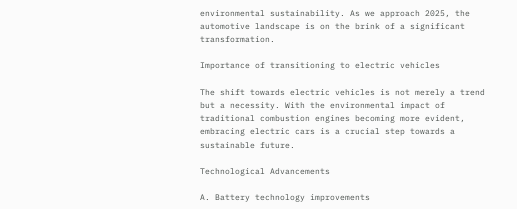environmental sustainability. As we approach 2025, the automotive landscape is on the brink of a significant transformation.

Importance of transitioning to electric vehicles

The shift towards electric vehicles is not merely a trend but a necessity. With the environmental impact of traditional combustion engines becoming more evident, embracing electric cars is a crucial step towards a sustainable future.

Technological Advancements

A. Battery technology improvements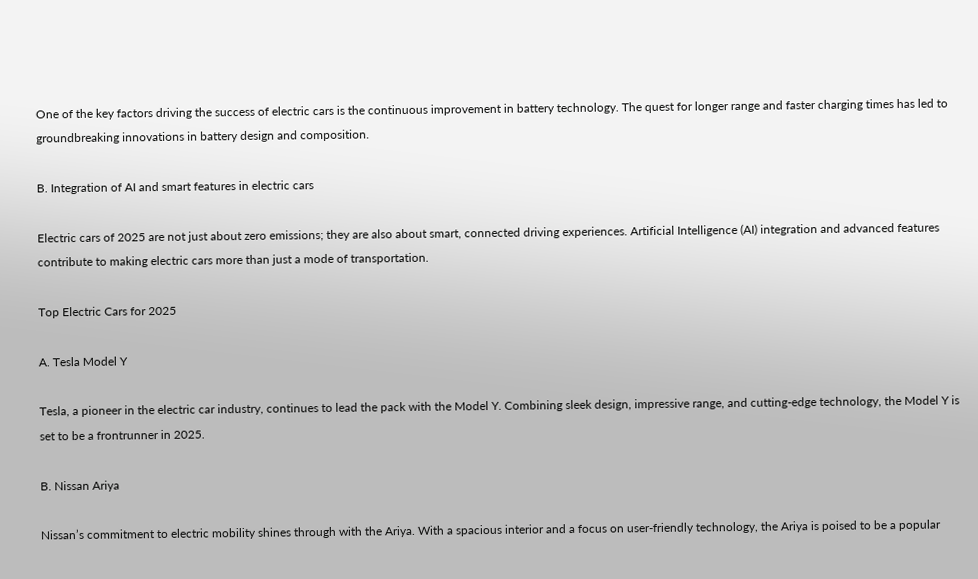One of the key factors driving the success of electric cars is the continuous improvement in battery technology. The quest for longer range and faster charging times has led to groundbreaking innovations in battery design and composition.

B. Integration of AI and smart features in electric cars

Electric cars of 2025 are not just about zero emissions; they are also about smart, connected driving experiences. Artificial Intelligence (AI) integration and advanced features contribute to making electric cars more than just a mode of transportation.

Top Electric Cars for 2025

A. Tesla Model Y

Tesla, a pioneer in the electric car industry, continues to lead the pack with the Model Y. Combining sleek design, impressive range, and cutting-edge technology, the Model Y is set to be a frontrunner in 2025.

B. Nissan Ariya

Nissan’s commitment to electric mobility shines through with the Ariya. With a spacious interior and a focus on user-friendly technology, the Ariya is poised to be a popular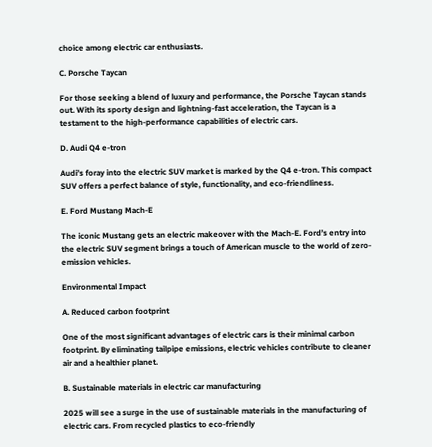choice among electric car enthusiasts.

C. Porsche Taycan

For those seeking a blend of luxury and performance, the Porsche Taycan stands out. With its sporty design and lightning-fast acceleration, the Taycan is a testament to the high-performance capabilities of electric cars.

D. Audi Q4 e-tron

Audi’s foray into the electric SUV market is marked by the Q4 e-tron. This compact SUV offers a perfect balance of style, functionality, and eco-friendliness.

E. Ford Mustang Mach-E

The iconic Mustang gets an electric makeover with the Mach-E. Ford’s entry into the electric SUV segment brings a touch of American muscle to the world of zero-emission vehicles.

Environmental Impact

A. Reduced carbon footprint

One of the most significant advantages of electric cars is their minimal carbon footprint. By eliminating tailpipe emissions, electric vehicles contribute to cleaner air and a healthier planet.

B. Sustainable materials in electric car manufacturing

2025 will see a surge in the use of sustainable materials in the manufacturing of electric cars. From recycled plastics to eco-friendly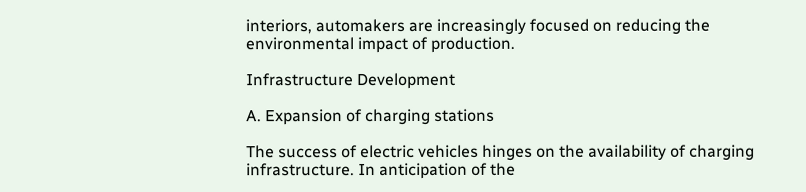interiors, automakers are increasingly focused on reducing the environmental impact of production.

Infrastructure Development

A. Expansion of charging stations

The success of electric vehicles hinges on the availability of charging infrastructure. In anticipation of the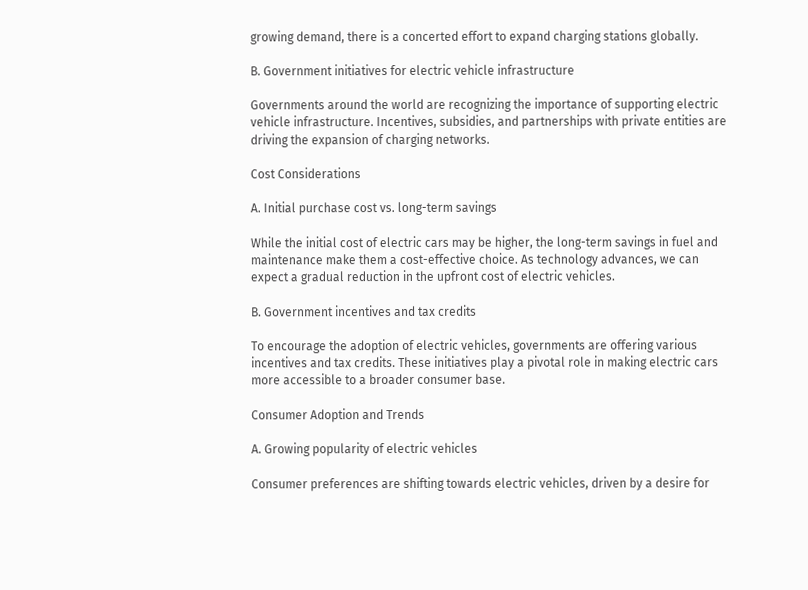growing demand, there is a concerted effort to expand charging stations globally.

B. Government initiatives for electric vehicle infrastructure

Governments around the world are recognizing the importance of supporting electric vehicle infrastructure. Incentives, subsidies, and partnerships with private entities are driving the expansion of charging networks.

Cost Considerations

A. Initial purchase cost vs. long-term savings

While the initial cost of electric cars may be higher, the long-term savings in fuel and maintenance make them a cost-effective choice. As technology advances, we can expect a gradual reduction in the upfront cost of electric vehicles.

B. Government incentives and tax credits

To encourage the adoption of electric vehicles, governments are offering various incentives and tax credits. These initiatives play a pivotal role in making electric cars more accessible to a broader consumer base.

Consumer Adoption and Trends

A. Growing popularity of electric vehicles

Consumer preferences are shifting towards electric vehicles, driven by a desire for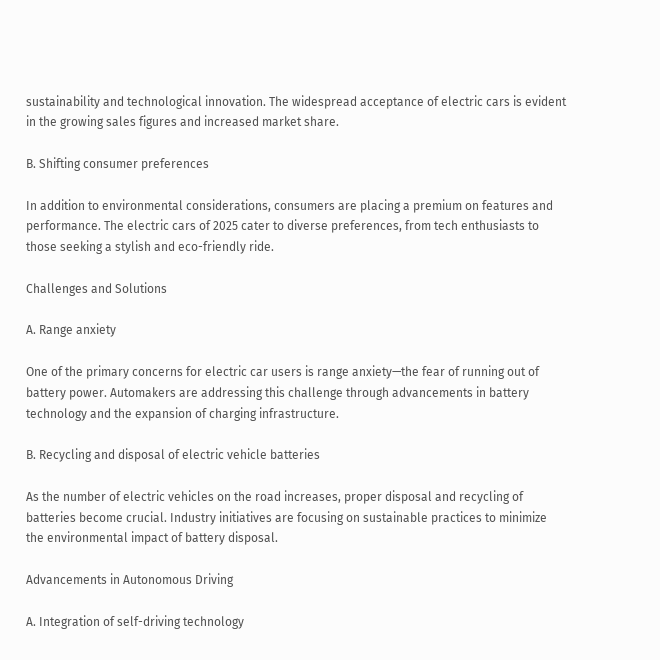sustainability and technological innovation. The widespread acceptance of electric cars is evident in the growing sales figures and increased market share.

B. Shifting consumer preferences

In addition to environmental considerations, consumers are placing a premium on features and performance. The electric cars of 2025 cater to diverse preferences, from tech enthusiasts to those seeking a stylish and eco-friendly ride.

Challenges and Solutions

A. Range anxiety

One of the primary concerns for electric car users is range anxiety—the fear of running out of battery power. Automakers are addressing this challenge through advancements in battery technology and the expansion of charging infrastructure.

B. Recycling and disposal of electric vehicle batteries

As the number of electric vehicles on the road increases, proper disposal and recycling of batteries become crucial. Industry initiatives are focusing on sustainable practices to minimize the environmental impact of battery disposal.

Advancements in Autonomous Driving

A. Integration of self-driving technology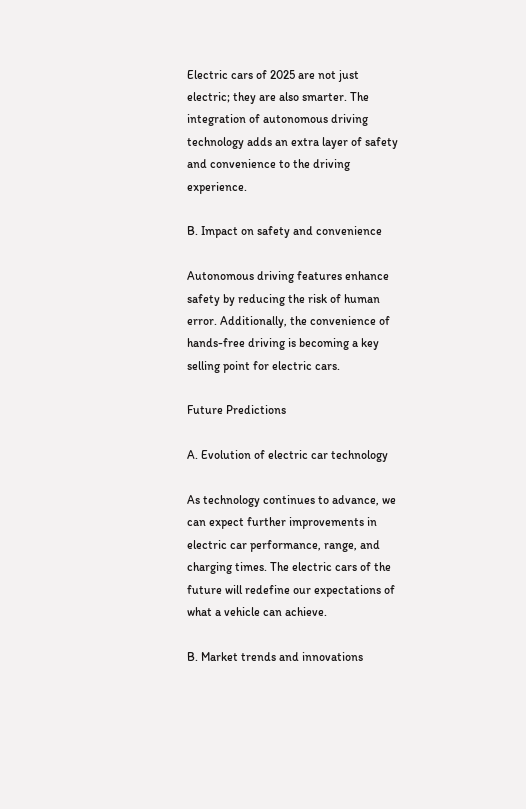Electric cars of 2025 are not just electric; they are also smarter. The integration of autonomous driving technology adds an extra layer of safety and convenience to the driving experience.

B. Impact on safety and convenience

Autonomous driving features enhance safety by reducing the risk of human error. Additionally, the convenience of hands-free driving is becoming a key selling point for electric cars.

Future Predictions

A. Evolution of electric car technology

As technology continues to advance, we can expect further improvements in electric car performance, range, and charging times. The electric cars of the future will redefine our expectations of what a vehicle can achieve.

B. Market trends and innovations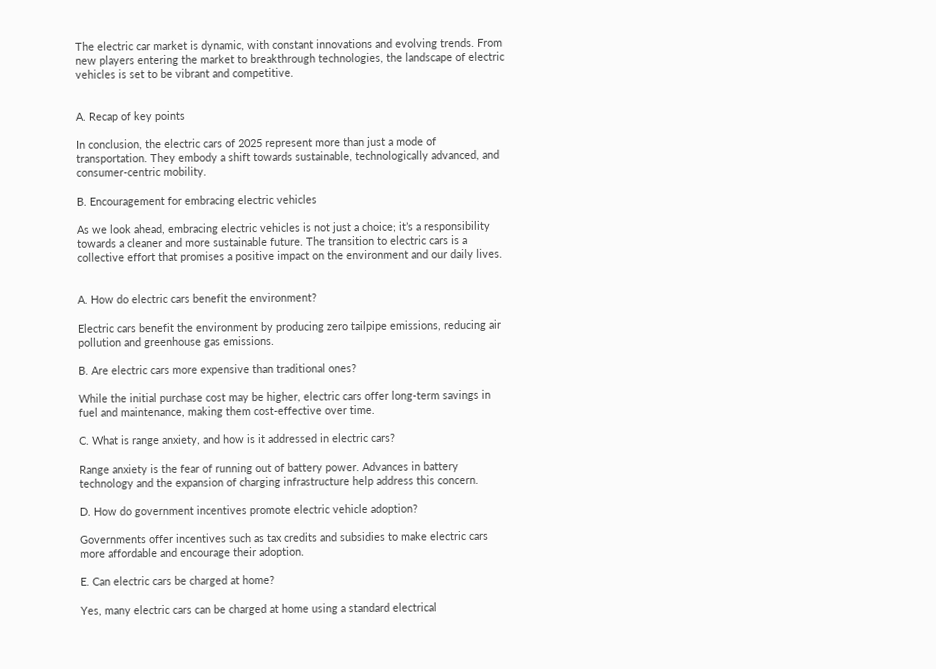The electric car market is dynamic, with constant innovations and evolving trends. From new players entering the market to breakthrough technologies, the landscape of electric vehicles is set to be vibrant and competitive.


A. Recap of key points

In conclusion, the electric cars of 2025 represent more than just a mode of transportation. They embody a shift towards sustainable, technologically advanced, and consumer-centric mobility.

B. Encouragement for embracing electric vehicles

As we look ahead, embracing electric vehicles is not just a choice; it’s a responsibility towards a cleaner and more sustainable future. The transition to electric cars is a collective effort that promises a positive impact on the environment and our daily lives.


A. How do electric cars benefit the environment?

Electric cars benefit the environment by producing zero tailpipe emissions, reducing air pollution and greenhouse gas emissions.

B. Are electric cars more expensive than traditional ones?

While the initial purchase cost may be higher, electric cars offer long-term savings in fuel and maintenance, making them cost-effective over time.

C. What is range anxiety, and how is it addressed in electric cars?

Range anxiety is the fear of running out of battery power. Advances in battery technology and the expansion of charging infrastructure help address this concern.

D. How do government incentives promote electric vehicle adoption?

Governments offer incentives such as tax credits and subsidies to make electric cars more affordable and encourage their adoption.

E. Can electric cars be charged at home?

Yes, many electric cars can be charged at home using a standard electrical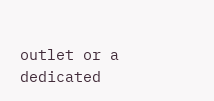outlet or a dedicated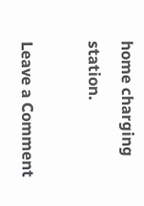home charging station.

Leave a Comment